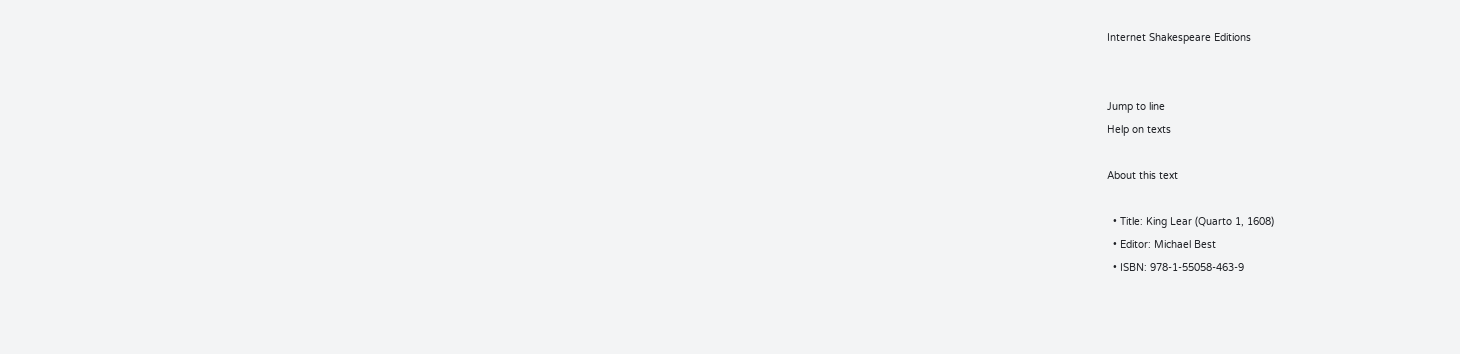Internet Shakespeare Editions


Jump to line
Help on texts

About this text

  • Title: King Lear (Quarto 1, 1608)
  • Editor: Michael Best
  • ISBN: 978-1-55058-463-9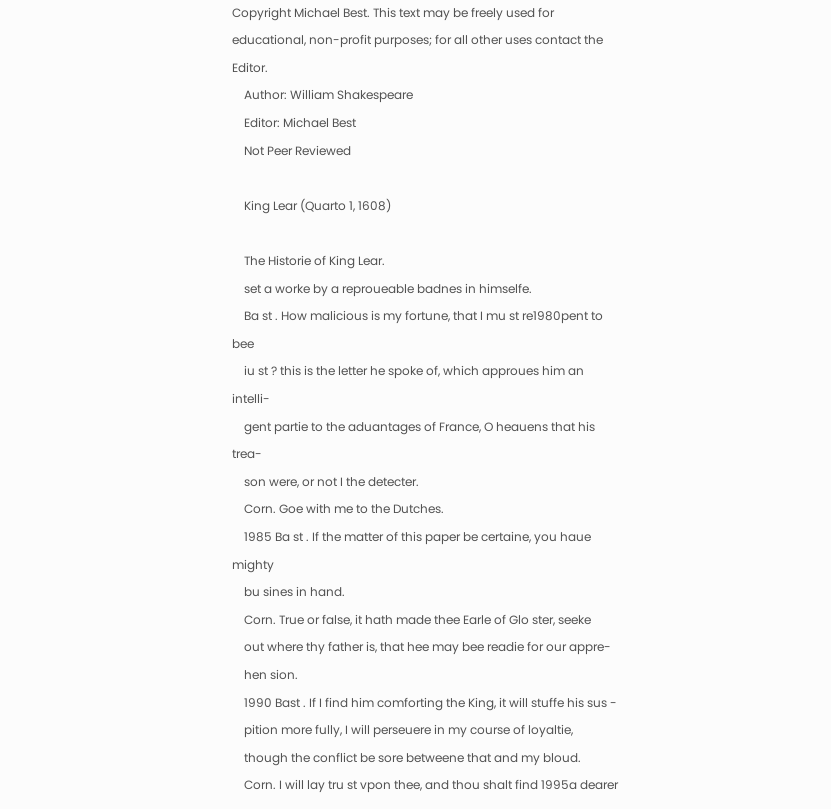Copyright Michael Best. This text may be freely used for educational, non-profit purposes; for all other uses contact the Editor.
    Author: William Shakespeare
    Editor: Michael Best
    Not Peer Reviewed

    King Lear (Quarto 1, 1608)

    The Historie of King Lear.
    set a worke by a reproueable badnes in himselfe.
    Ba st . How malicious is my fortune, that I mu st re1980pent to bee
    iu st ? this is the letter he spoke of, which approues him an intelli-
    gent partie to the aduantages of France, O heauens that his trea-
    son were, or not I the detecter.
    Corn. Goe with me to the Dutches.
    1985 Ba st . If the matter of this paper be certaine, you haue mighty
    bu sines in hand.
    Corn. True or false, it hath made thee Earle of Glo ster, seeke
    out where thy father is, that hee may bee readie for our appre-
    hen sion.
    1990 Bast . If I find him comforting the King, it will stuffe his sus -
    pition more fully, I will perseuere in my course of loyaltie,
    though the conflict be sore betweene that and my bloud.
    Corn. I will lay tru st vpon thee, and thou shalt find 1995a dearer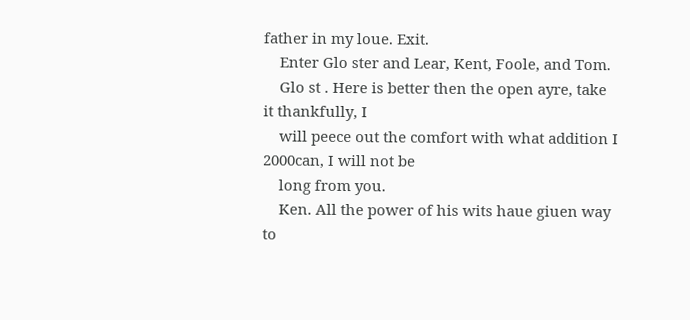father in my loue. Exit.
    Enter Glo ster and Lear, Kent, Foole, and Tom.
    Glo st . Here is better then the open ayre, take it thankfully, I
    will peece out the comfort with what addition I 2000can, I will not be
    long from you.
    Ken. All the power of his wits haue giuen way to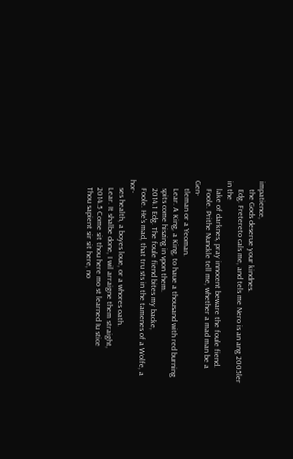impatience,
    the Gods deserue your kindnes.
    Edg. Fretereto cals me, and tels me Nero is an ang 2005ler in the
    lake of darknes, pray innocent beware the foule fiend.
    Foole. Prithe Nunckle tell me, whether a mad man be a Gen-
    tleman or a Yeoman.
    Lear. A King, a King, to haue a thousand with red burning
    spits come hiszing in vpon them.
    2014.1 Edg. The foule fiend bites my backe,
    Foole. He's mad, that tru sts in the tamenes of a Wolfe, a hor-
    ses health, a boyes loue, or a whores oath.
    Lear. It shalbe done, I wil arraigne them straight,
    2014.5 Come sit thou here mo st learned Iu stice
    Thou sapient sir sit here, no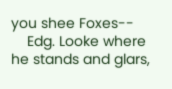you shee Foxes--
    Edg. Looke where he stands and glars,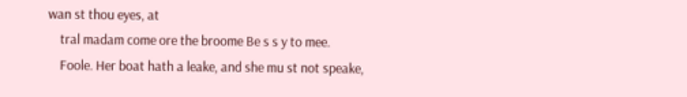wan st thou eyes, at
    tral madam come ore the broome Be s s y to mee.
    Foole. Her boat hath a leake, and she mu st not speake,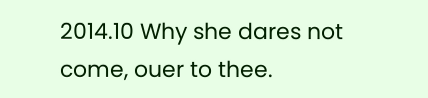2014.10 Why she dares not come, ouer to thee.